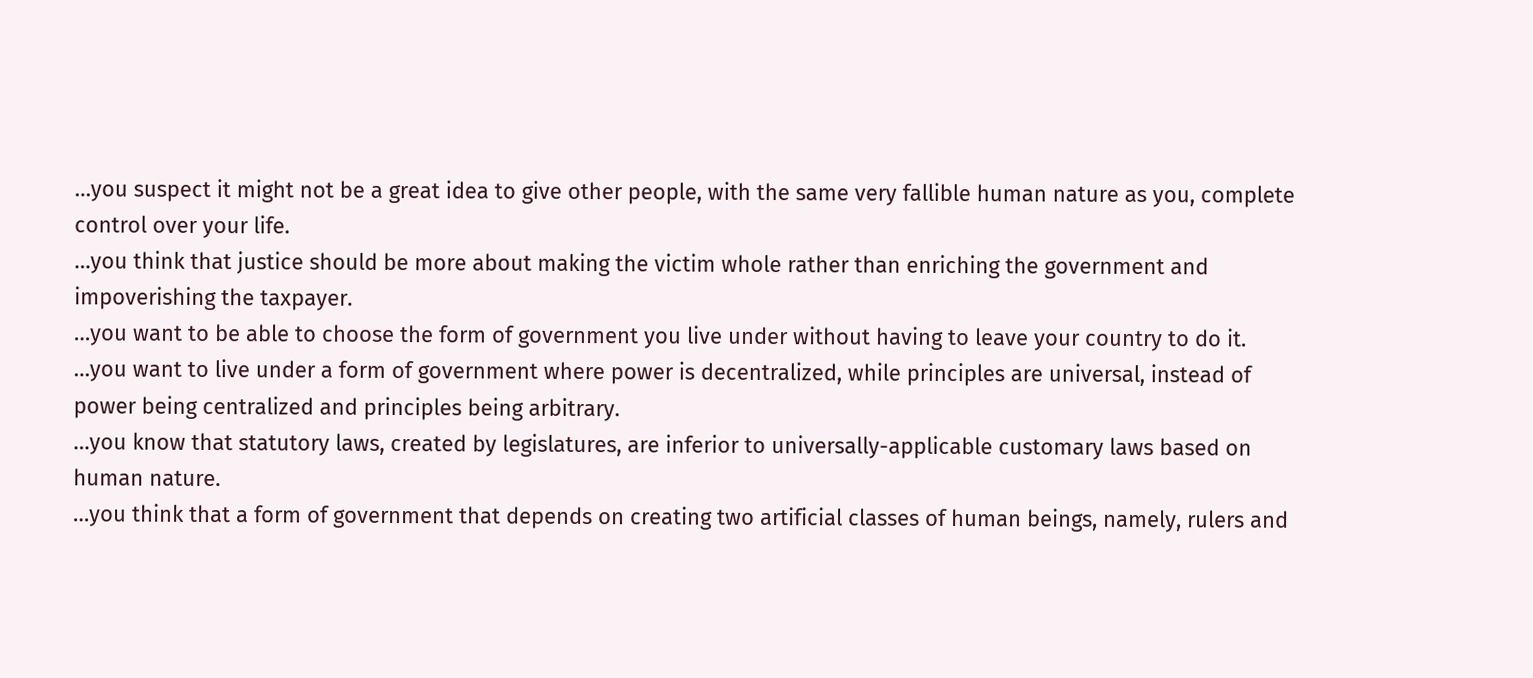…you suspect it might not be a great idea to give other people, with the same very fallible human nature as you, complete control over your life.
…you think that justice should be more about making the victim whole rather than enriching the government and impoverishing the taxpayer.
…you want to be able to choose the form of government you live under without having to leave your country to do it.
…you want to live under a form of government where power is decentralized, while principles are universal, instead of power being centralized and principles being arbitrary.
…you know that statutory laws, created by legislatures, are inferior to universally-applicable customary laws based on human nature.
…you think that a form of government that depends on creating two artificial classes of human beings, namely, rulers and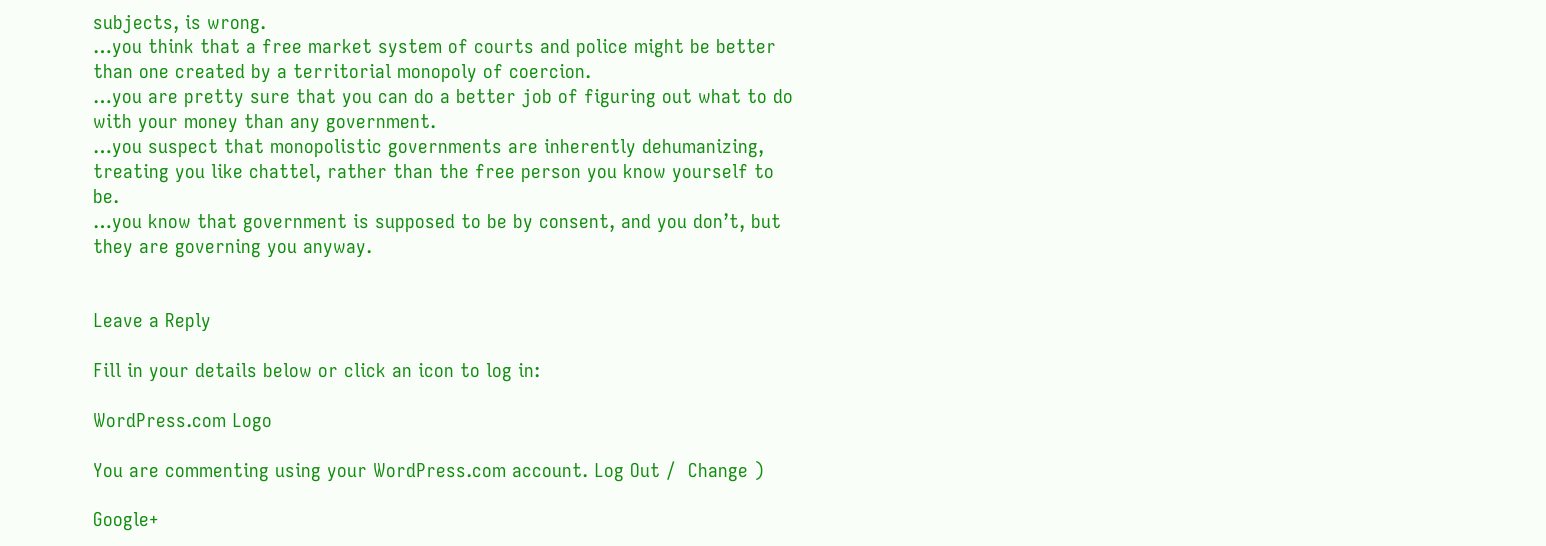subjects, is wrong.
…you think that a free market system of courts and police might be better than one created by a territorial monopoly of coercion.
…you are pretty sure that you can do a better job of figuring out what to do with your money than any government.
…you suspect that monopolistic governments are inherently dehumanizing, treating you like chattel, rather than the free person you know yourself to be.
…you know that government is supposed to be by consent, and you don’t, but they are governing you anyway.


Leave a Reply

Fill in your details below or click an icon to log in:

WordPress.com Logo

You are commenting using your WordPress.com account. Log Out /  Change )

Google+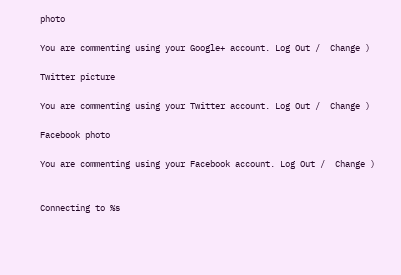photo

You are commenting using your Google+ account. Log Out /  Change )

Twitter picture

You are commenting using your Twitter account. Log Out /  Change )

Facebook photo

You are commenting using your Facebook account. Log Out /  Change )


Connecting to %s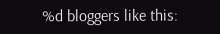%d bloggers like this: